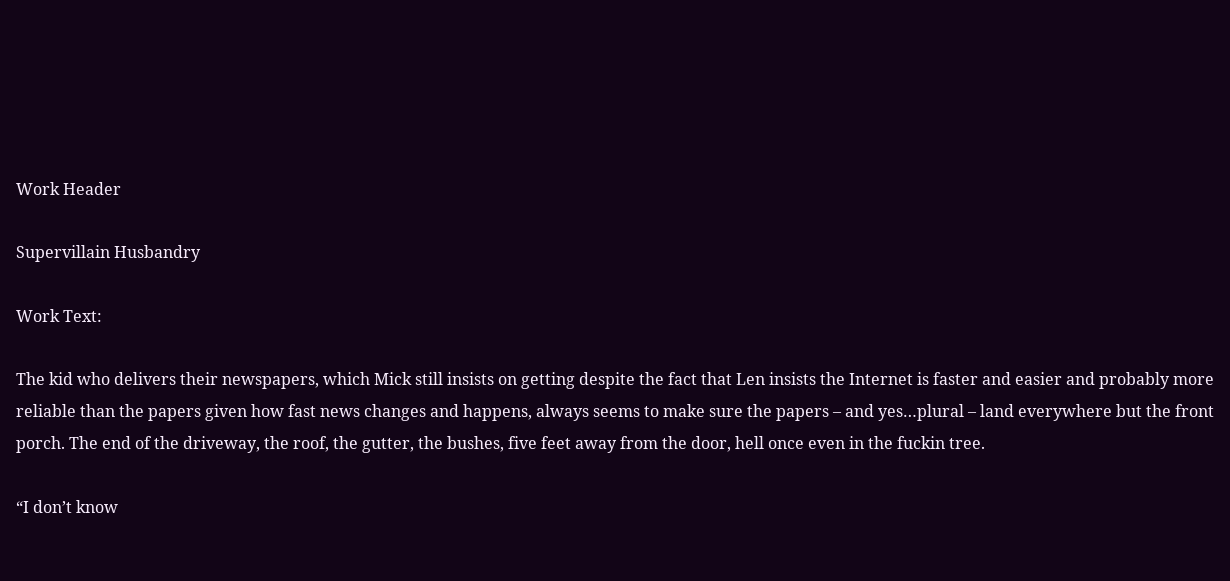Work Header

Supervillain Husbandry

Work Text:

The kid who delivers their newspapers, which Mick still insists on getting despite the fact that Len insists the Internet is faster and easier and probably more reliable than the papers given how fast news changes and happens, always seems to make sure the papers – and yes…plural – land everywhere but the front porch. The end of the driveway, the roof, the gutter, the bushes, five feet away from the door, hell once even in the fuckin tree.

“I don’t know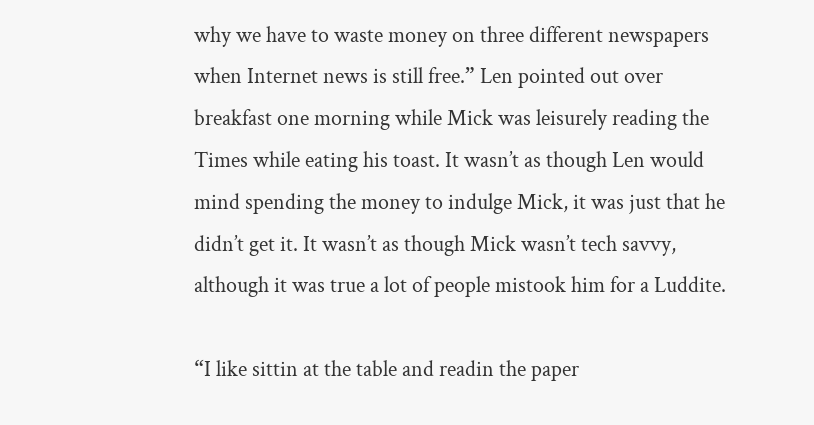why we have to waste money on three different newspapers when Internet news is still free.” Len pointed out over breakfast one morning while Mick was leisurely reading the Times while eating his toast. It wasn’t as though Len would mind spending the money to indulge Mick, it was just that he didn’t get it. It wasn’t as though Mick wasn’t tech savvy, although it was true a lot of people mistook him for a Luddite.

“I like sittin at the table and readin the paper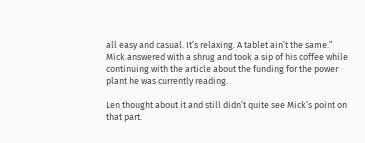all easy and casual. It’s relaxing. A tablet ain’t the same.” Mick answered with a shrug and took a sip of his coffee while continuing with the article about the funding for the power plant he was currently reading.

Len thought about it and still didn’t quite see Mick’s point on that part.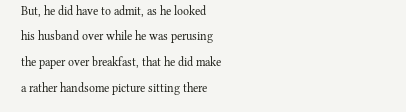But, he did have to admit, as he looked his husband over while he was perusing the paper over breakfast, that he did make a rather handsome picture sitting there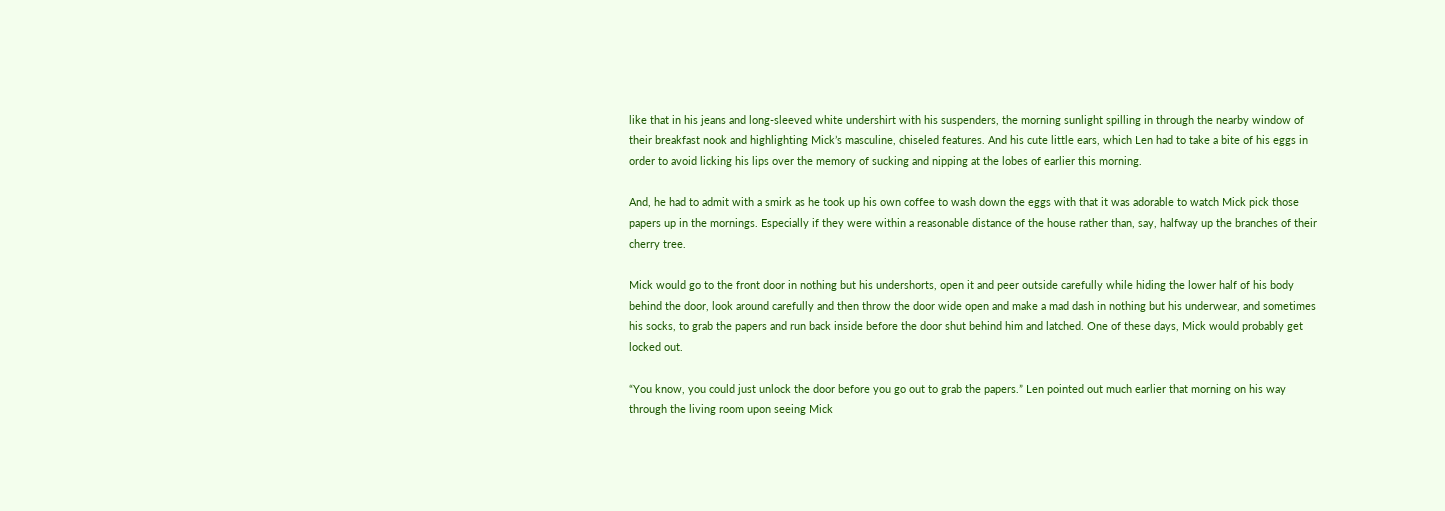like that in his jeans and long-sleeved white undershirt with his suspenders, the morning sunlight spilling in through the nearby window of their breakfast nook and highlighting Mick’s masculine, chiseled features. And his cute little ears, which Len had to take a bite of his eggs in order to avoid licking his lips over the memory of sucking and nipping at the lobes of earlier this morning.

And, he had to admit with a smirk as he took up his own coffee to wash down the eggs with that it was adorable to watch Mick pick those papers up in the mornings. Especially if they were within a reasonable distance of the house rather than, say, halfway up the branches of their cherry tree.

Mick would go to the front door in nothing but his undershorts, open it and peer outside carefully while hiding the lower half of his body behind the door, look around carefully and then throw the door wide open and make a mad dash in nothing but his underwear, and sometimes his socks, to grab the papers and run back inside before the door shut behind him and latched. One of these days, Mick would probably get locked out.

“You know, you could just unlock the door before you go out to grab the papers.” Len pointed out much earlier that morning on his way through the living room upon seeing Mick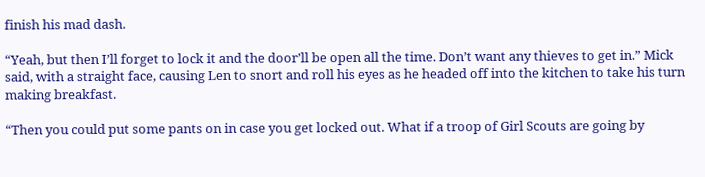finish his mad dash.

“Yeah, but then I’ll forget to lock it and the door’ll be open all the time. Don’t want any thieves to get in.” Mick said, with a straight face, causing Len to snort and roll his eyes as he headed off into the kitchen to take his turn making breakfast.

“Then you could put some pants on in case you get locked out. What if a troop of Girl Scouts are going by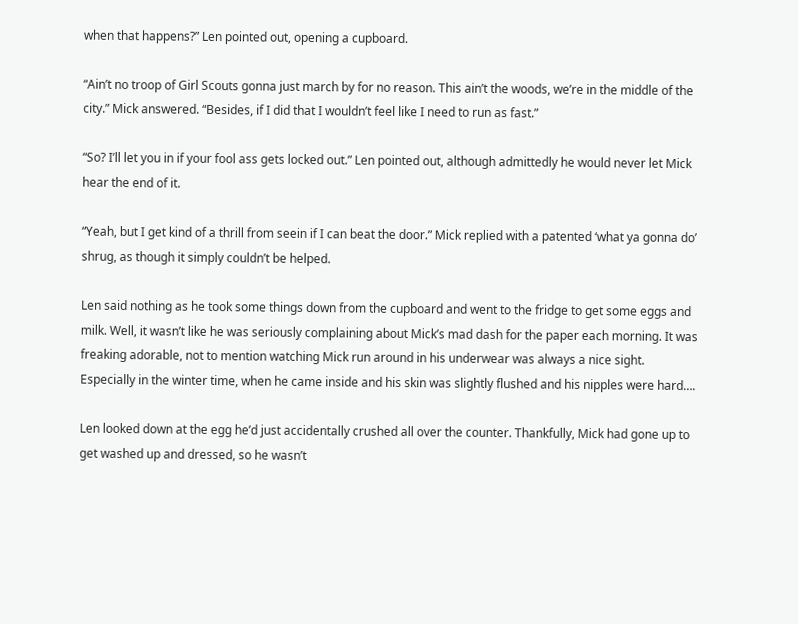when that happens?” Len pointed out, opening a cupboard.

“Ain’t no troop of Girl Scouts gonna just march by for no reason. This ain’t the woods, we’re in the middle of the city.” Mick answered. “Besides, if I did that I wouldn’t feel like I need to run as fast.”

“So? I’ll let you in if your fool ass gets locked out.” Len pointed out, although admittedly he would never let Mick hear the end of it.

“Yeah, but I get kind of a thrill from seein if I can beat the door.” Mick replied with a patented ‘what ya gonna do’ shrug, as though it simply couldn’t be helped.

Len said nothing as he took some things down from the cupboard and went to the fridge to get some eggs and milk. Well, it wasn’t like he was seriously complaining about Mick’s mad dash for the paper each morning. It was freaking adorable, not to mention watching Mick run around in his underwear was always a nice sight. Especially in the winter time, when he came inside and his skin was slightly flushed and his nipples were hard….

Len looked down at the egg he’d just accidentally crushed all over the counter. Thankfully, Mick had gone up to get washed up and dressed, so he wasn’t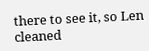there to see it, so Len cleaned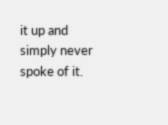it up and simply never spoke of it.